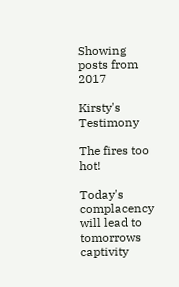Showing posts from 2017

Kirsty's Testimony

The fires too hot!

Today's complacency will lead to tomorrows captivity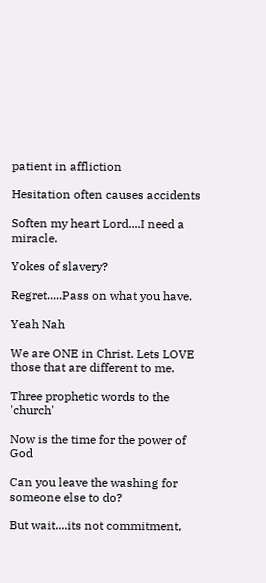patient in affliction

Hesitation often causes accidents

Soften my heart Lord....I need a miracle.

Yokes of slavery?

Regret.....Pass on what you have.

Yeah Nah

We are ONE in Christ. Lets LOVE those that are different to me.

Three prophetic words to the 'church'

Now is the time for the power of God

Can you leave the washing for someone else to do?

But wait....its not commitment,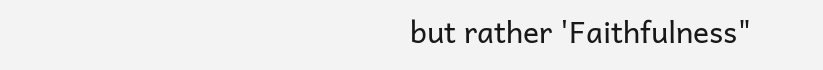but rather 'Faithfulness"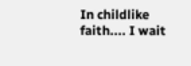In childlike faith.... I wait